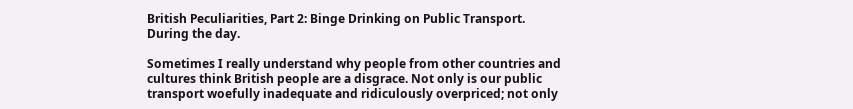British Peculiarities, Part 2: Binge Drinking on Public Transport. During the day.

Sometimes I really understand why people from other countries and cultures think British people are a disgrace. Not only is our public transport woefully inadequate and ridiculously overpriced; not only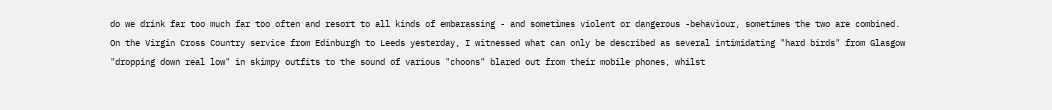do we drink far too much far too often and resort to all kinds of embarassing - and sometimes violent or dangerous -behaviour, sometimes the two are combined.
On the Virgin Cross Country service from Edinburgh to Leeds yesterday, I witnessed what can only be described as several intimidating "hard birds" from Glasgow "dropping down real low" in skimpy outfits to the sound of various "choons" blared out from their mobile phones, whilst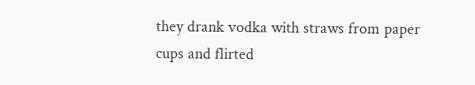they drank vodka with straws from paper cups and flirted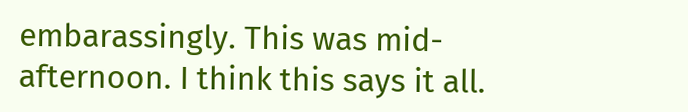embarassingly. This was mid-afternoon. I think this says it all.